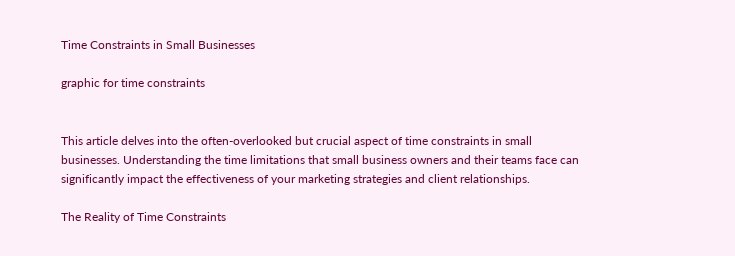Time Constraints in Small Businesses

graphic for time constraints


This article delves into the often-overlooked but crucial aspect of time constraints in small businesses. Understanding the time limitations that small business owners and their teams face can significantly impact the effectiveness of your marketing strategies and client relationships.

The Reality of Time Constraints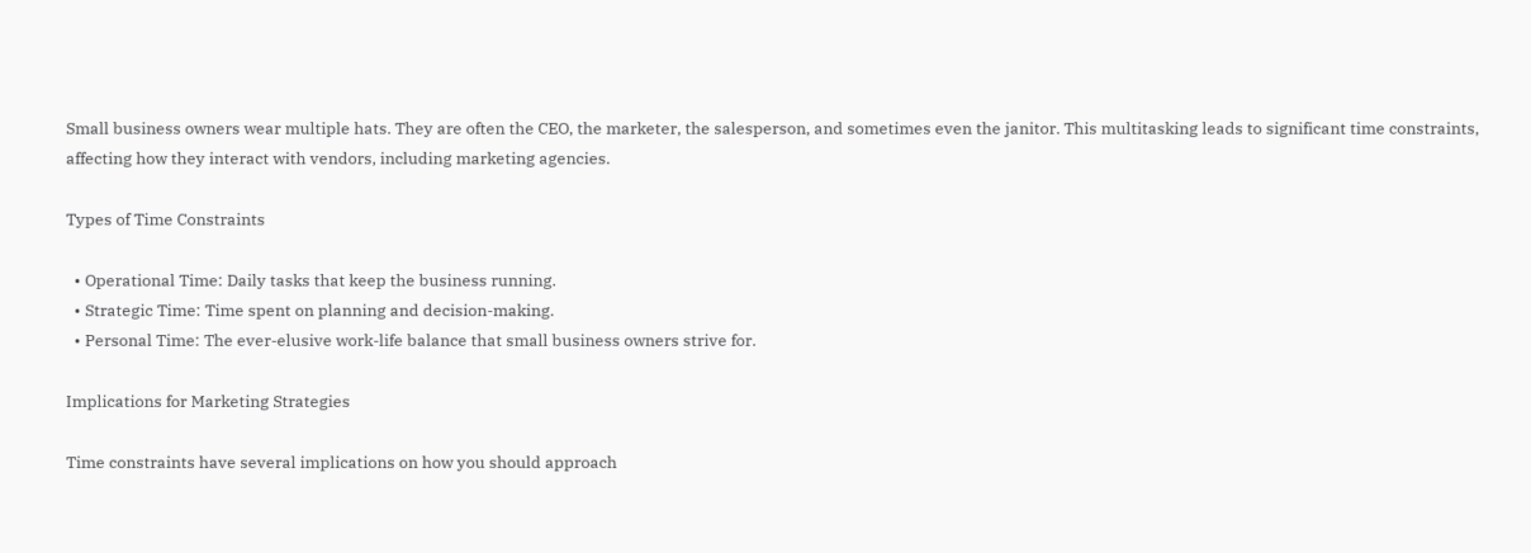Small business owners wear multiple hats. They are often the CEO, the marketer, the salesperson, and sometimes even the janitor. This multitasking leads to significant time constraints, affecting how they interact with vendors, including marketing agencies.

Types of Time Constraints

  • Operational Time: Daily tasks that keep the business running.
  • Strategic Time: Time spent on planning and decision-making.
  • Personal Time: The ever-elusive work-life balance that small business owners strive for.

Implications for Marketing Strategies

Time constraints have several implications on how you should approach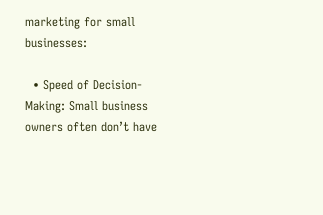marketing for small businesses:

  • Speed of Decision-Making: Small business owners often don’t have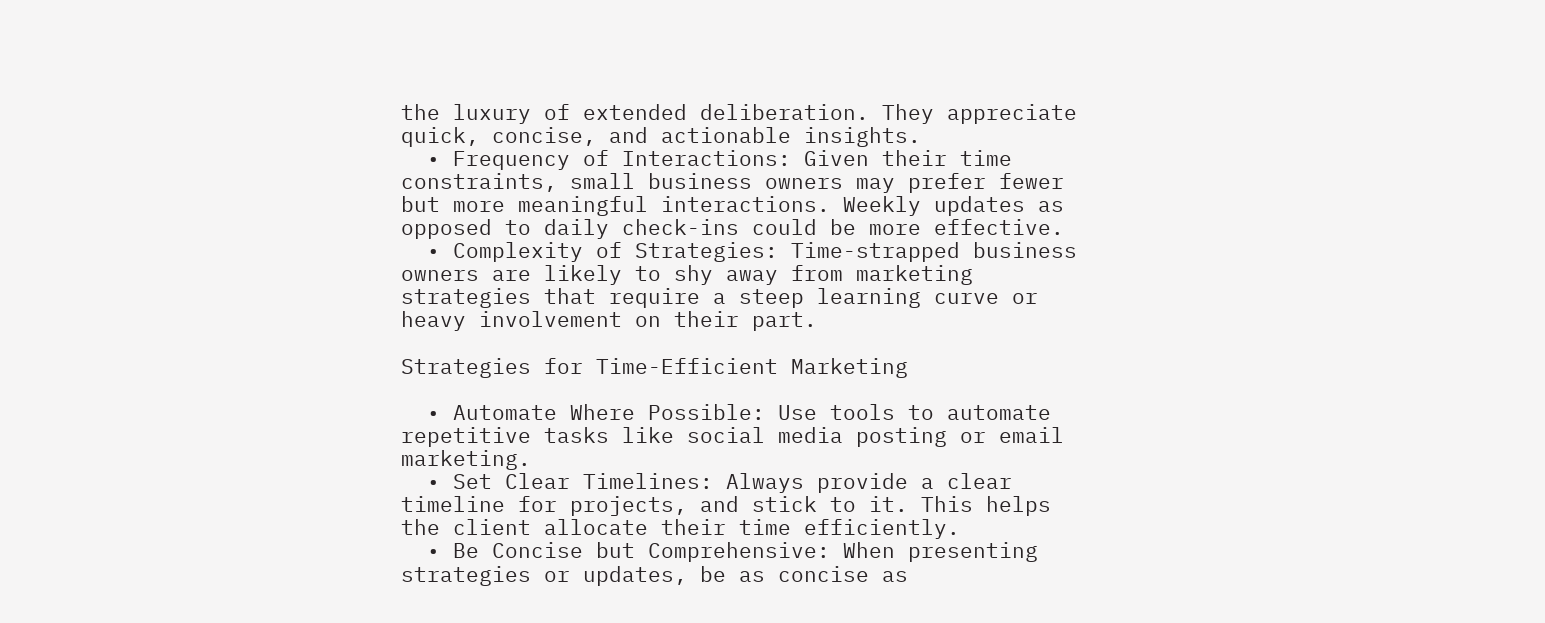the luxury of extended deliberation. They appreciate quick, concise, and actionable insights.
  • Frequency of Interactions: Given their time constraints, small business owners may prefer fewer but more meaningful interactions. Weekly updates as opposed to daily check-ins could be more effective.
  • Complexity of Strategies: Time-strapped business owners are likely to shy away from marketing strategies that require a steep learning curve or heavy involvement on their part.

Strategies for Time-Efficient Marketing

  • Automate Where Possible: Use tools to automate repetitive tasks like social media posting or email marketing.
  • Set Clear Timelines: Always provide a clear timeline for projects, and stick to it. This helps the client allocate their time efficiently.
  • Be Concise but Comprehensive: When presenting strategies or updates, be as concise as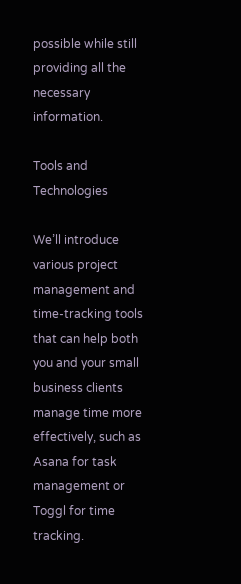possible while still providing all the necessary information.

Tools and Technologies

We’ll introduce various project management and time-tracking tools that can help both you and your small business clients manage time more effectively, such as Asana for task management or Toggl for time tracking.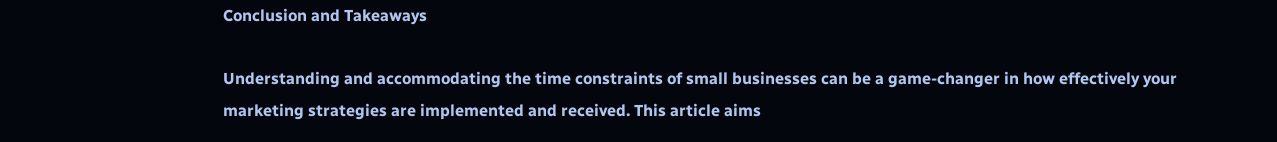Conclusion and Takeaways

Understanding and accommodating the time constraints of small businesses can be a game-changer in how effectively your marketing strategies are implemented and received. This article aims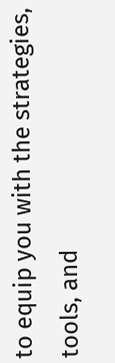to equip you with the strategies, tools, and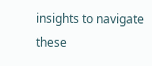insights to navigate these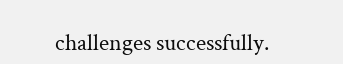challenges successfully.